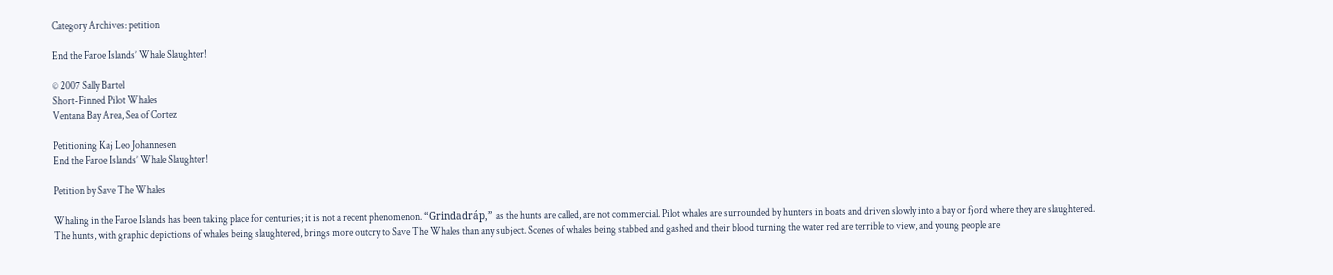Category Archives: petition

End the Faroe Islands’ Whale Slaughter!

© 2007 Sally Bartel
Short-Finned Pilot Whales
Ventana Bay Area, Sea of Cortez

Petitioning Kaj Leo Johannesen
End the Faroe Islands’ Whale Slaughter!

Petition by Save The Whales

Whaling in the Faroe Islands has been taking place for centuries; it is not a recent phenomenon. “Grindadráp,” as the hunts are called, are not commercial. Pilot whales are surrounded by hunters in boats and driven slowly into a bay or fjord where they are slaughtered. The hunts, with graphic depictions of whales being slaughtered, brings more outcry to Save The Whales than any subject. Scenes of whales being stabbed and gashed and their blood turning the water red are terrible to view, and young people are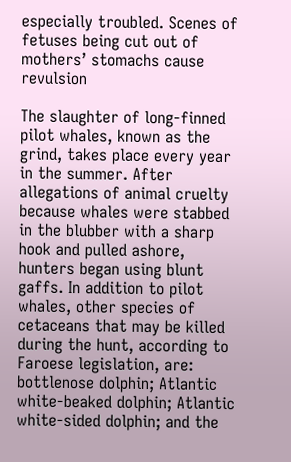especially troubled. Scenes of fetuses being cut out of mothers’ stomachs cause revulsion

The slaughter of long-finned pilot whales, known as the grind, takes place every year in the summer. After allegations of animal cruelty because whales were stabbed in the blubber with a sharp hook and pulled ashore, hunters began using blunt gaffs. In addition to pilot whales, other species of cetaceans that may be killed during the hunt, according to Faroese legislation, are: bottlenose dolphin; Atlantic white-beaked dolphin; Atlantic white-sided dolphin; and the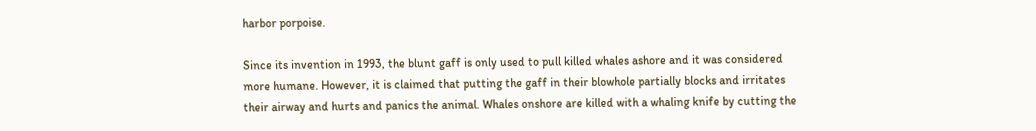harbor porpoise.

Since its invention in 1993, the blunt gaff is only used to pull killed whales ashore and it was considered more humane. However, it is claimed that putting the gaff in their blowhole partially blocks and irritates their airway and hurts and panics the animal. Whales onshore are killed with a whaling knife by cutting the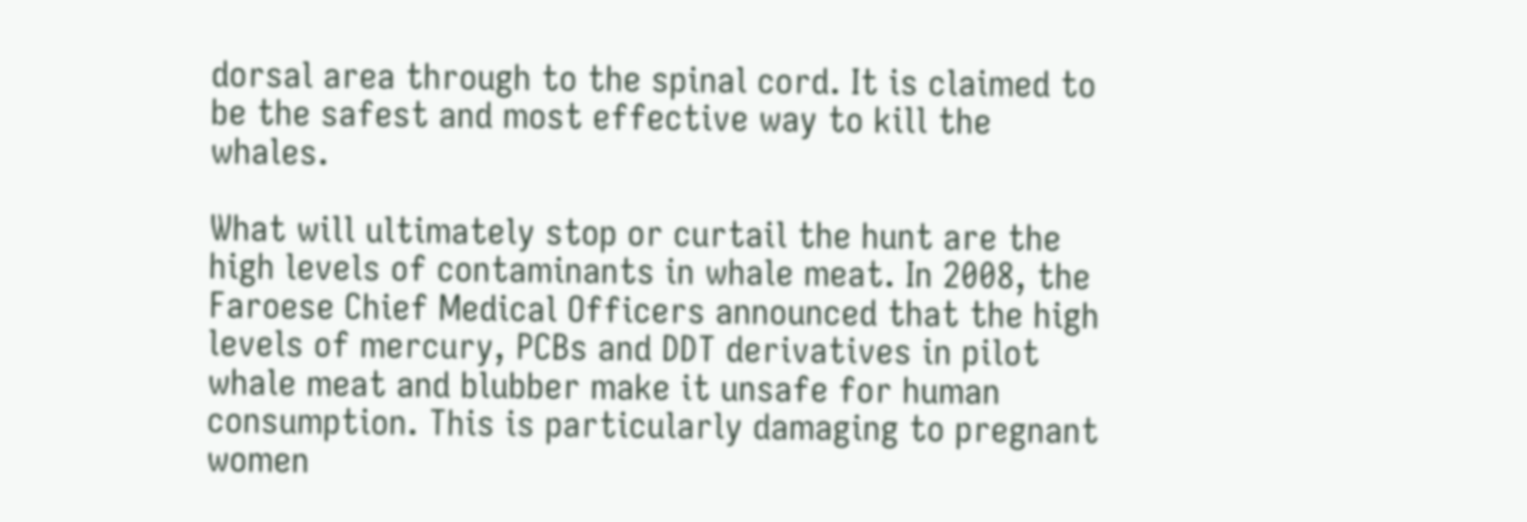dorsal area through to the spinal cord. It is claimed to be the safest and most effective way to kill the whales.

What will ultimately stop or curtail the hunt are the high levels of contaminants in whale meat. In 2008, the Faroese Chief Medical Officers announced that the high levels of mercury, PCBs and DDT derivatives in pilot whale meat and blubber make it unsafe for human consumption. This is particularly damaging to pregnant women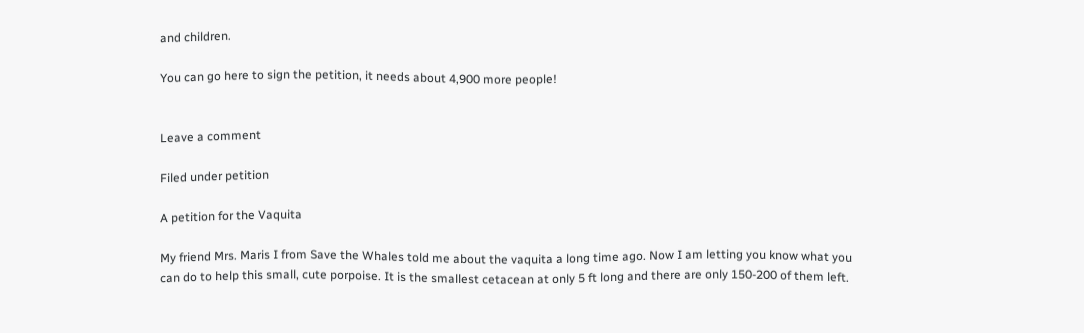and children.

You can go here to sign the petition, it needs about 4,900 more people!


Leave a comment

Filed under petition

A petition for the Vaquita

My friend Mrs. Maris I from Save the Whales told me about the vaquita a long time ago. Now I am letting you know what you can do to help this small, cute porpoise. It is the smallest cetacean at only 5 ft long and there are only 150-200 of them left.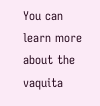You can learn more about the vaquita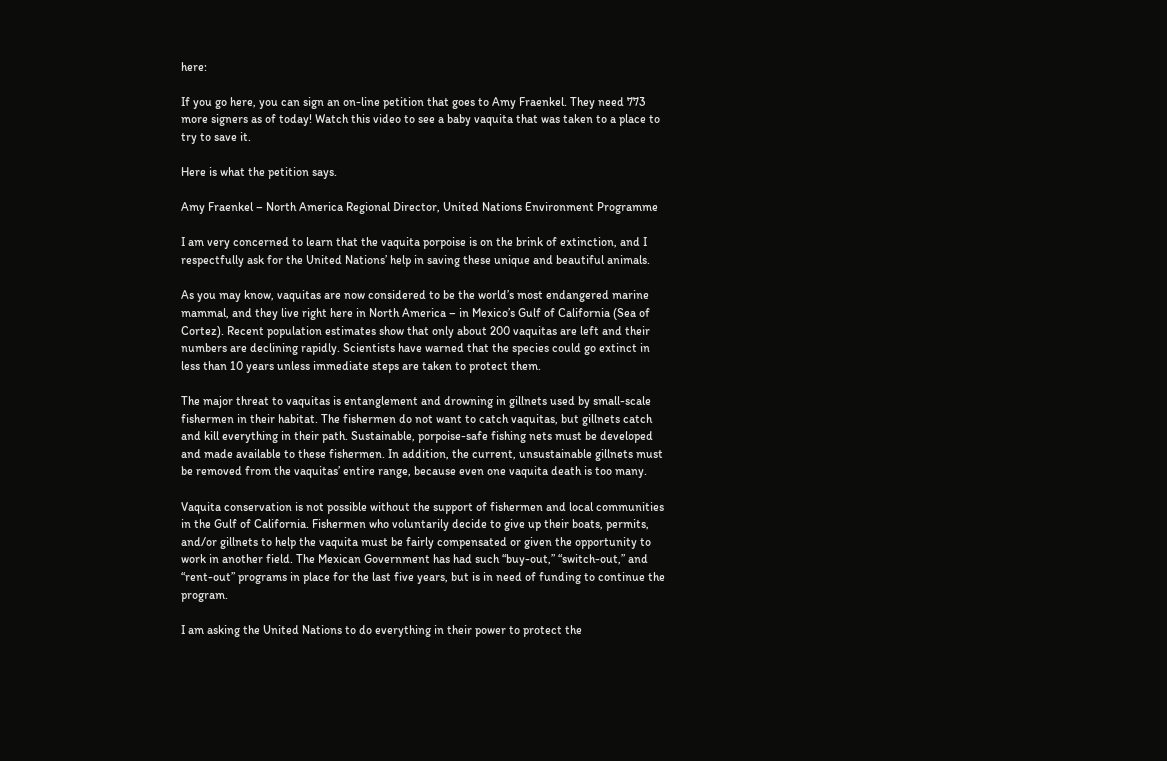here:

If you go here, you can sign an on-line petition that goes to Amy Fraenkel. They need 773 more signers as of today! Watch this video to see a baby vaquita that was taken to a place to try to save it.

Here is what the petition says.

Amy Fraenkel – North America Regional Director, United Nations Environment Programme

I am very concerned to learn that the vaquita porpoise is on the brink of extinction, and I respectfully ask for the United Nations’ help in saving these unique and beautiful animals.

As you may know, vaquitas are now considered to be the world’s most endangered marine mammal, and they live right here in North America – in Mexico’s Gulf of California (Sea of Cortez). Recent population estimates show that only about 200 vaquitas are left and their numbers are declining rapidly. Scientists have warned that the species could go extinct in less than 10 years unless immediate steps are taken to protect them.

The major threat to vaquitas is entanglement and drowning in gillnets used by small-scale fishermen in their habitat. The fishermen do not want to catch vaquitas, but gillnets catch and kill everything in their path. Sustainable, porpoise-safe fishing nets must be developed and made available to these fishermen. In addition, the current, unsustainable gillnets must be removed from the vaquitas’ entire range, because even one vaquita death is too many.

Vaquita conservation is not possible without the support of fishermen and local communities in the Gulf of California. Fishermen who voluntarily decide to give up their boats, permits, and/or gillnets to help the vaquita must be fairly compensated or given the opportunity to work in another field. The Mexican Government has had such “buy-out,” “switch-out,” and “rent-out” programs in place for the last five years, but is in need of funding to continue the program.

I am asking the United Nations to do everything in their power to protect the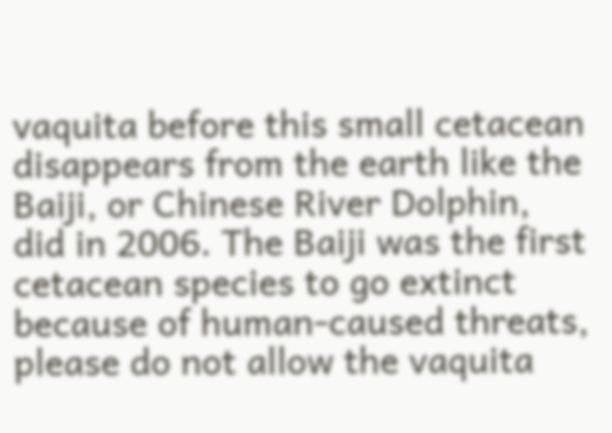vaquita before this small cetacean disappears from the earth like the Baiji, or Chinese River Dolphin, did in 2006. The Baiji was the first cetacean species to go extinct because of human-caused threats, please do not allow the vaquita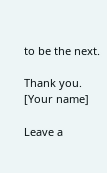to be the next.

Thank you.
[Your name]

Leave a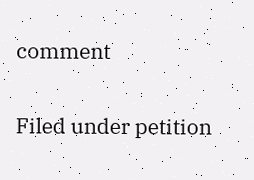comment

Filed under petition